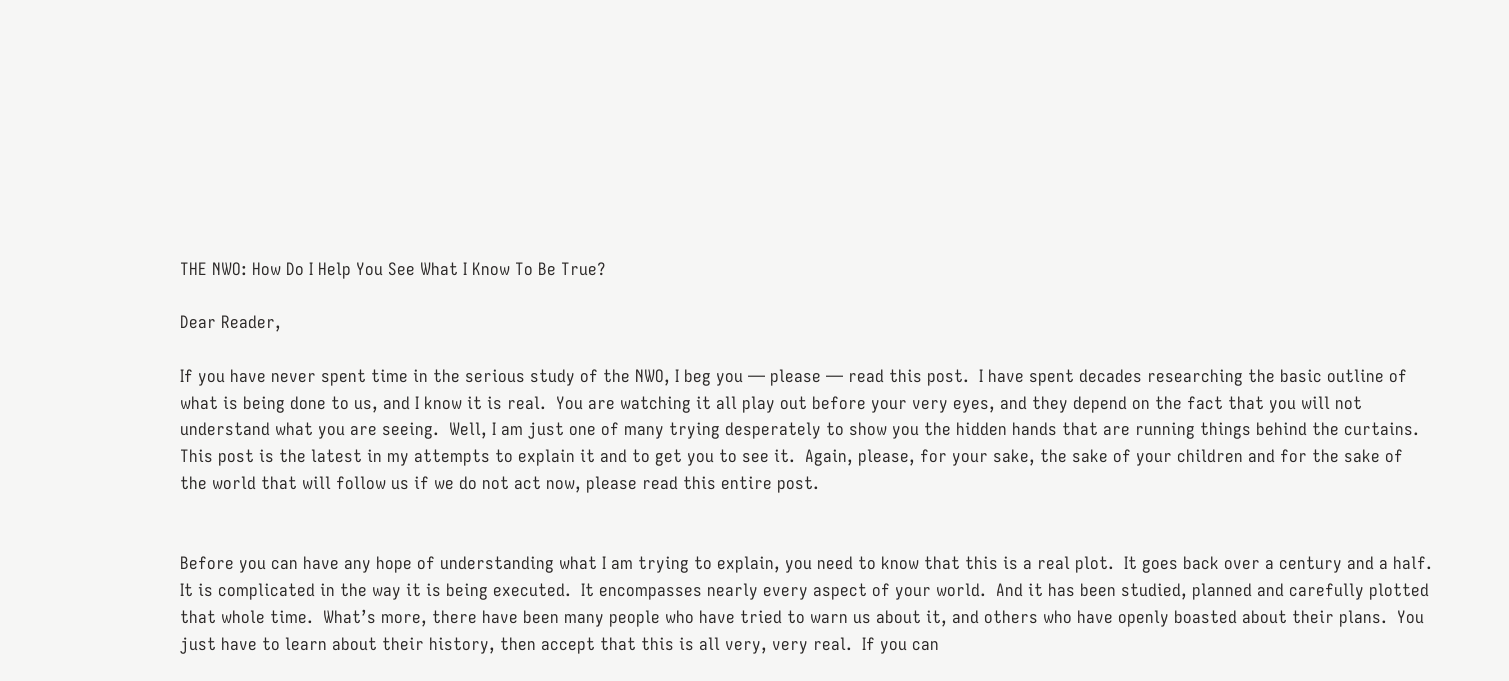THE NWO: How Do I Help You See What I Know To Be True?

Dear Reader,

If you have never spent time in the serious study of the NWO, I beg you — please — read this post.  I have spent decades researching the basic outline of what is being done to us, and I know it is real.  You are watching it all play out before your very eyes, and they depend on the fact that you will not understand what you are seeing.  Well, I am just one of many trying desperately to show you the hidden hands that are running things behind the curtains.  This post is the latest in my attempts to explain it and to get you to see it.  Again, please, for your sake, the sake of your children and for the sake of the world that will follow us if we do not act now, please read this entire post.


Before you can have any hope of understanding what I am trying to explain, you need to know that this is a real plot.  It goes back over a century and a half.  It is complicated in the way it is being executed.  It encompasses nearly every aspect of your world.  And it has been studied, planned and carefully plotted that whole time.  What’s more, there have been many people who have tried to warn us about it, and others who have openly boasted about their plans.  You just have to learn about their history, then accept that this is all very, very real.  If you can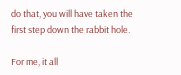do that, you will have taken the first step down the rabbit hole.

For me, it all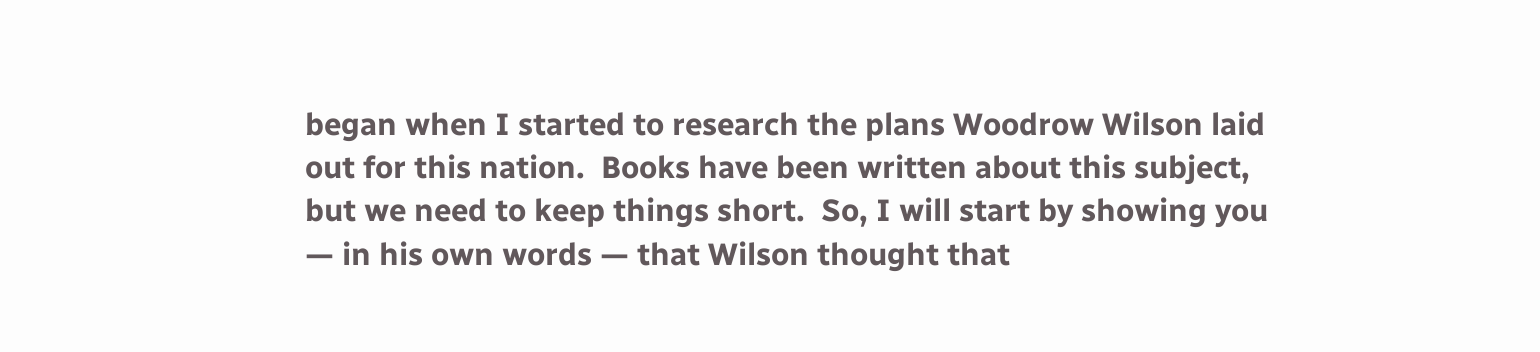began when I started to research the plans Woodrow Wilson laid out for this nation.  Books have been written about this subject, but we need to keep things short.  So, I will start by showing you — in his own words — that Wilson thought that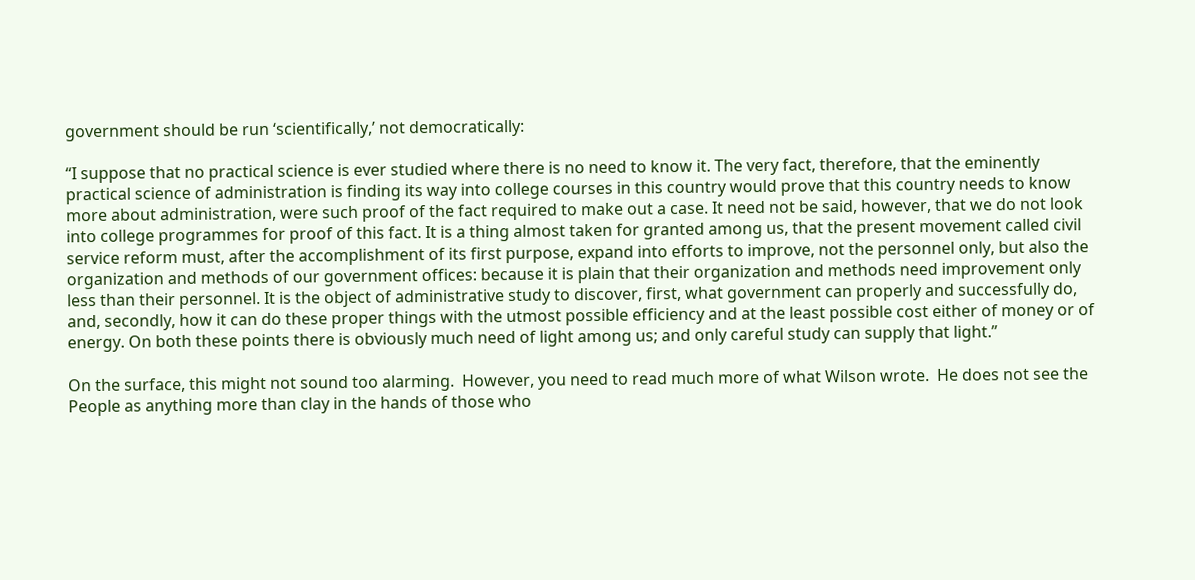government should be run ‘scientifically,’ not democratically:

“I suppose that no practical science is ever studied where there is no need to know it. The very fact, therefore, that the eminently practical science of administration is finding its way into college courses in this country would prove that this country needs to know more about administration, were such proof of the fact required to make out a case. It need not be said, however, that we do not look into college programmes for proof of this fact. It is a thing almost taken for granted among us, that the present movement called civil service reform must, after the accomplishment of its first purpose, expand into efforts to improve, not the personnel only, but also the organization and methods of our government offices: because it is plain that their organization and methods need improvement only less than their personnel. It is the object of administrative study to discover, first, what government can properly and successfully do, and, secondly, how it can do these proper things with the utmost possible efficiency and at the least possible cost either of money or of energy. On both these points there is obviously much need of light among us; and only careful study can supply that light.”

On the surface, this might not sound too alarming.  However, you need to read much more of what Wilson wrote.  He does not see the People as anything more than clay in the hands of those who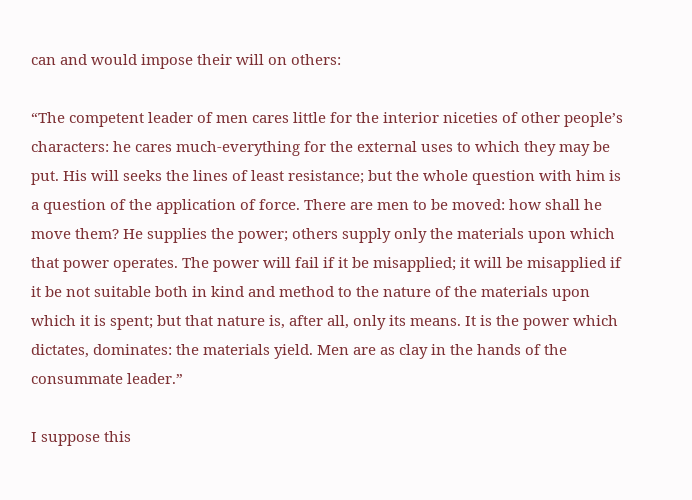can and would impose their will on others:

“The competent leader of men cares little for the interior niceties of other people’s characters: he cares much-everything for the external uses to which they may be put. His will seeks the lines of least resistance; but the whole question with him is a question of the application of force. There are men to be moved: how shall he move them? He supplies the power; others supply only the materials upon which that power operates. The power will fail if it be misapplied; it will be misapplied if it be not suitable both in kind and method to the nature of the materials upon which it is spent; but that nature is, after all, only its means. It is the power which dictates, dominates: the materials yield. Men are as clay in the hands of the consummate leader.”

I suppose this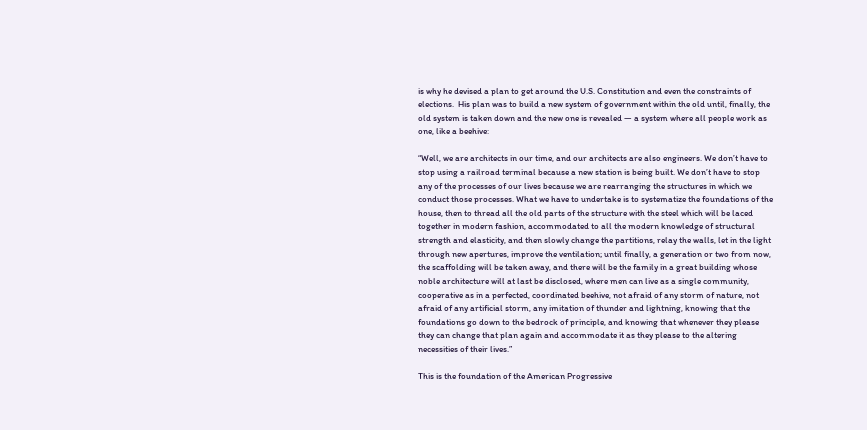is why he devised a plan to get around the U.S. Constitution and even the constraints of elections.  His plan was to build a new system of government within the old until, finally, the old system is taken down and the new one is revealed — a system where all people work as one, like a beehive:

“Well, we are architects in our time, and our architects are also engineers. We don’t have to stop using a railroad terminal because a new station is being built. We don’t have to stop any of the processes of our lives because we are rearranging the structures in which we conduct those processes. What we have to undertake is to systematize the foundations of the house, then to thread all the old parts of the structure with the steel which will be laced together in modern fashion, accommodated to all the modern knowledge of structural strength and elasticity, and then slowly change the partitions, relay the walls, let in the light through new apertures, improve the ventilation; until finally, a generation or two from now, the scaffolding will be taken away, and there will be the family in a great building whose noble architecture will at last be disclosed, where men can live as a single community, cooperative as in a perfected, coordinated beehive, not afraid of any storm of nature, not afraid of any artificial storm, any imitation of thunder and lightning, knowing that the foundations go down to the bedrock of principle, and knowing that whenever they please they can change that plan again and accommodate it as they please to the altering necessities of their lives.”

This is the foundation of the American Progressive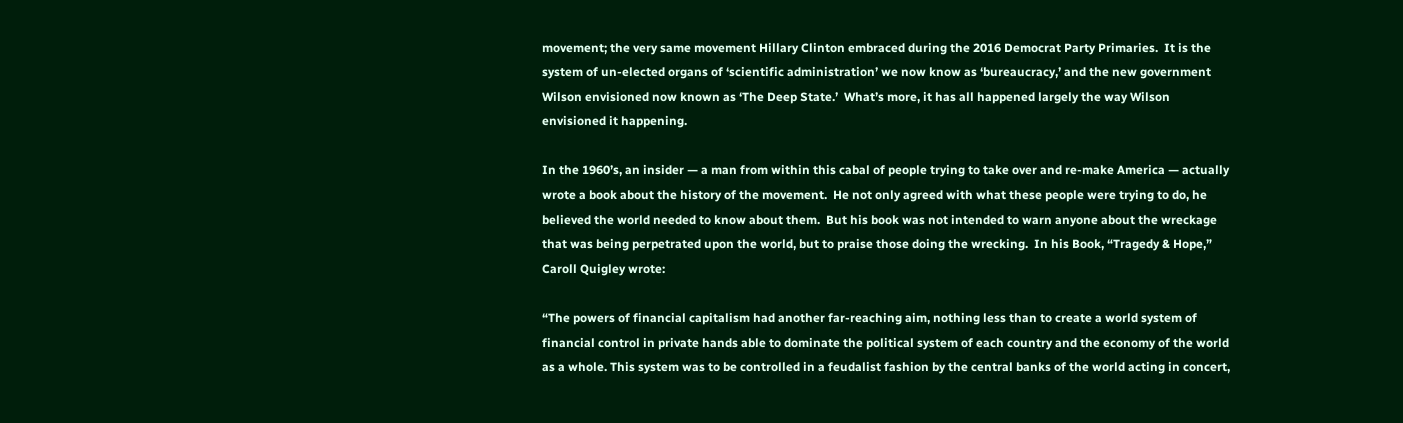movement; the very same movement Hillary Clinton embraced during the 2016 Democrat Party Primaries.  It is the system of un-elected organs of ‘scientific administration’ we now know as ‘bureaucracy,’ and the new government Wilson envisioned now known as ‘The Deep State.’  What’s more, it has all happened largely the way Wilson envisioned it happening.

In the 1960’s, an insider — a man from within this cabal of people trying to take over and re-make America — actually wrote a book about the history of the movement.  He not only agreed with what these people were trying to do, he believed the world needed to know about them.  But his book was not intended to warn anyone about the wreckage that was being perpetrated upon the world, but to praise those doing the wrecking.  In his Book, “Tragedy & Hope,” Caroll Quigley wrote:

“The powers of financial capitalism had another far-reaching aim, nothing less than to create a world system of financial control in private hands able to dominate the political system of each country and the economy of the world as a whole. This system was to be controlled in a feudalist fashion by the central banks of the world acting in concert,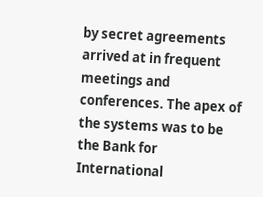by secret agreements arrived at in frequent meetings and conferences. The apex of the systems was to be the Bank for International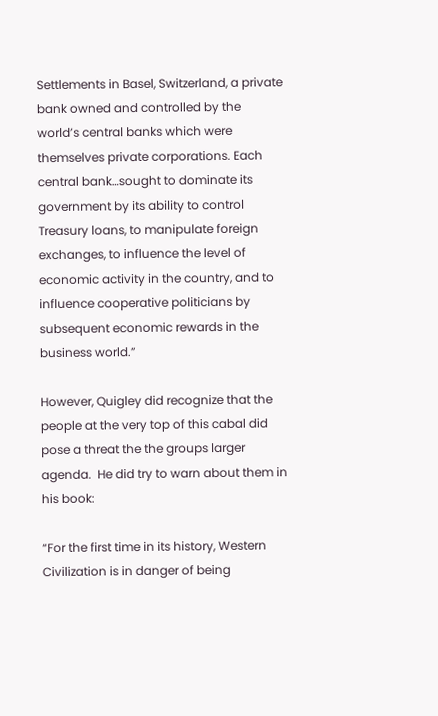Settlements in Basel, Switzerland, a private bank owned and controlled by the world’s central banks which were themselves private corporations. Each central bank…sought to dominate its government by its ability to control Treasury loans, to manipulate foreign exchanges, to influence the level of economic activity in the country, and to influence cooperative politicians by subsequent economic rewards in the business world.”

However, Quigley did recognize that the people at the very top of this cabal did pose a threat the the groups larger agenda.  He did try to warn about them in his book:

“For the first time in its history, Western Civilization is in danger of being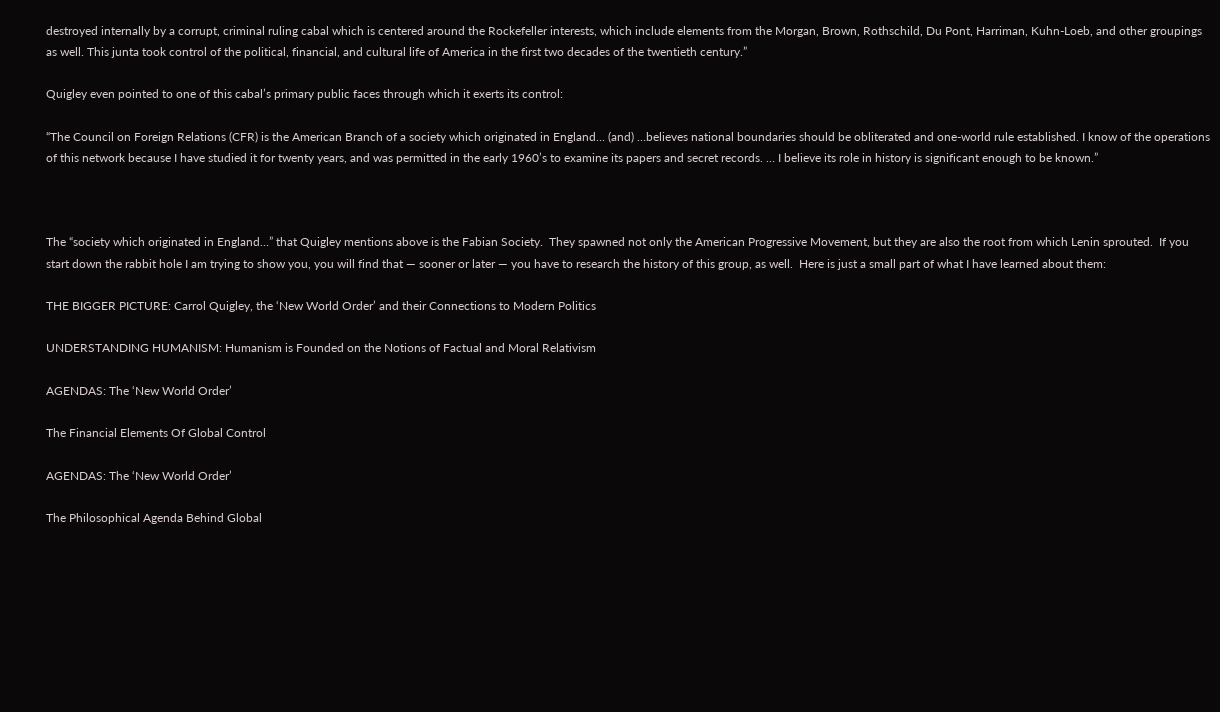destroyed internally by a corrupt, criminal ruling cabal which is centered around the Rockefeller interests, which include elements from the Morgan, Brown, Rothschild, Du Pont, Harriman, Kuhn-Loeb, and other groupings as well. This junta took control of the political, financial, and cultural life of America in the first two decades of the twentieth century.”

Quigley even pointed to one of this cabal’s primary public faces through which it exerts its control:

“The Council on Foreign Relations (CFR) is the American Branch of a society which originated in England… (and) …believes national boundaries should be obliterated and one-world rule established. I know of the operations of this network because I have studied it for twenty years, and was permitted in the early 1960’s to examine its papers and secret records. … I believe its role in history is significant enough to be known.”



The “society which originated in England…” that Quigley mentions above is the Fabian Society.  They spawned not only the American Progressive Movement, but they are also the root from which Lenin sprouted.  If you start down the rabbit hole I am trying to show you, you will find that — sooner or later — you have to research the history of this group, as well.  Here is just a small part of what I have learned about them:

THE BIGGER PICTURE: Carrol Quigley, the ‘New World Order’ and their Connections to Modern Politics

UNDERSTANDING HUMANISM: Humanism is Founded on the Notions of Factual and Moral Relativism

AGENDAS: The ‘New World Order’

The Financial Elements Of Global Control

AGENDAS: The ‘New World Order’

The Philosophical Agenda Behind Global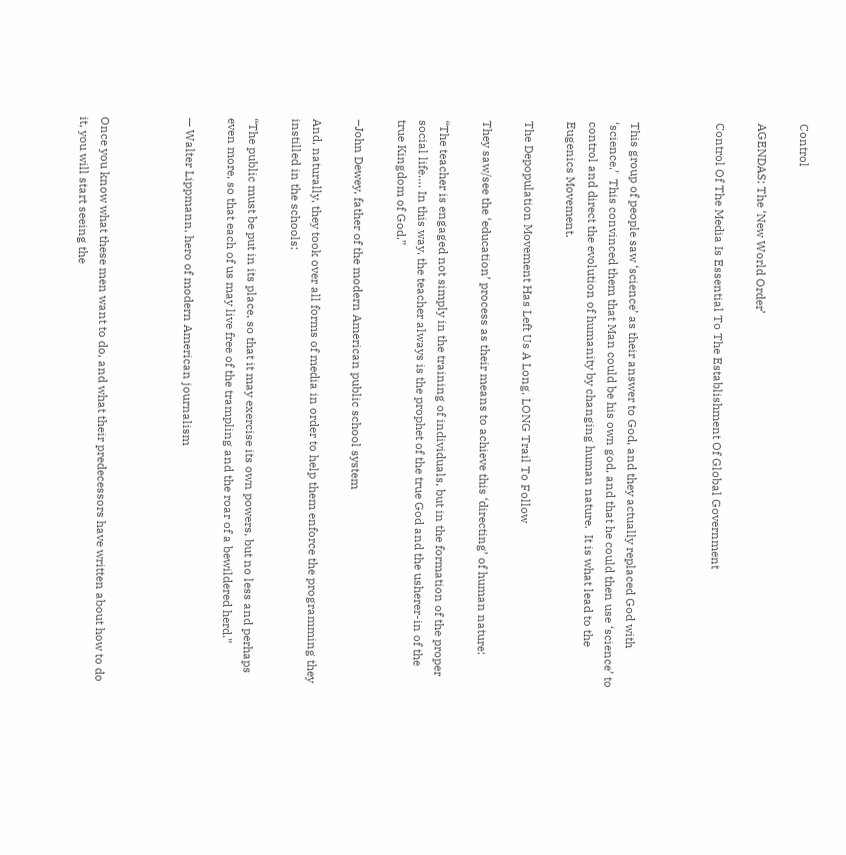Control

AGENDAS: The ‘New World Order’

Control Of The Media Is Essential To The Establishment Of Global Government



This group of people saw ‘science’ as their answer to God, and they actually replaced God with ‘science.’  This convinced them that Man could be his own god, and that he could then use ‘science’ to control and direct the evolution of humanity by changing human nature.  It is what lead to the Eugenics Movement.

The Depopulation Movement Has Left Us A Long, LONG Trail To Follow

They saw/see the ‘education’ process as their means to achieve this ‘directing’ of human nature:

“The teacher is engaged not simply in the training of individuals, but in the formation of the proper social life…. In this way, the teacher always is the prophet of the true God and the usherer-in of the true Kingdom of God.”

–John Dewey, father of the modern American public school system

And, naturally, they took over all forms of media in order to help them enforce the programming they instilled in the schools:

“The public must be put in its place, so that it may exercise its own powers, but no less and perhaps even more, so that each of us may live free of the trampling and the roar of a bewildered herd.”

— Walter Lippmann, hero of modern American journalism



Once you know what these men want to do, and what their predecessors have written about how to do it, you will start seeing the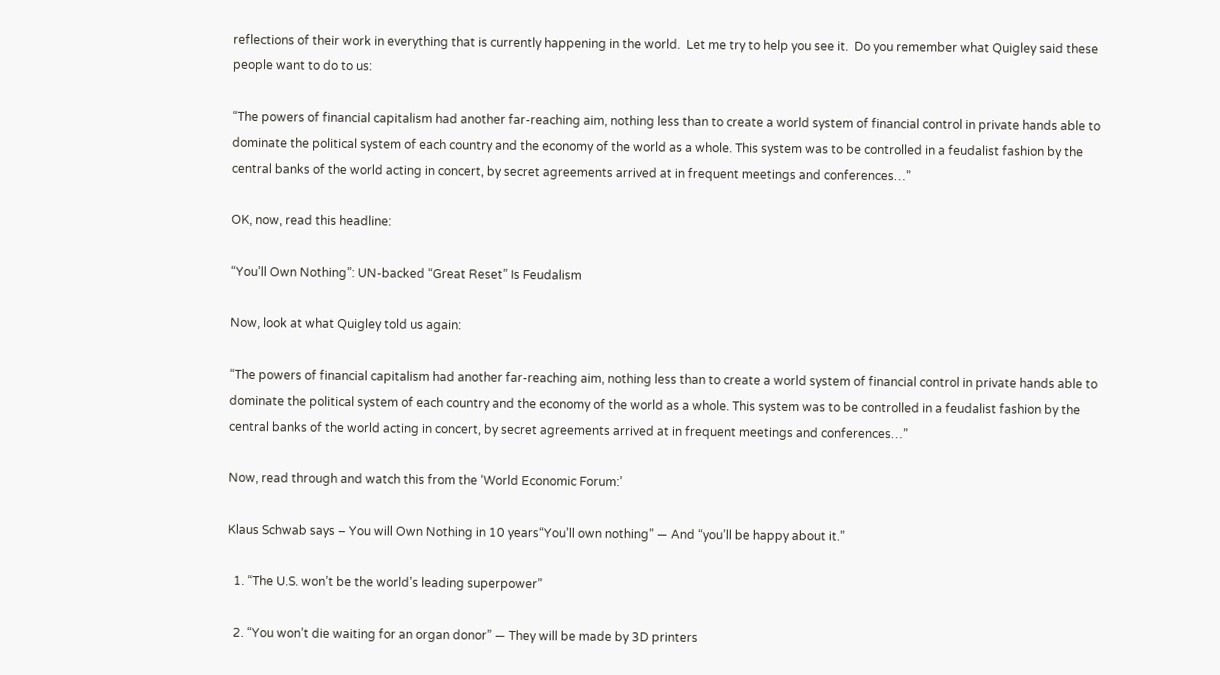reflections of their work in everything that is currently happening in the world.  Let me try to help you see it.  Do you remember what Quigley said these people want to do to us:

“The powers of financial capitalism had another far-reaching aim, nothing less than to create a world system of financial control in private hands able to dominate the political system of each country and the economy of the world as a whole. This system was to be controlled in a feudalist fashion by the central banks of the world acting in concert, by secret agreements arrived at in frequent meetings and conferences…”

OK, now, read this headline:

“You’ll Own Nothing”: UN-backed “Great Reset” Is Feudalism

Now, look at what Quigley told us again:

“The powers of financial capitalism had another far-reaching aim, nothing less than to create a world system of financial control in private hands able to dominate the political system of each country and the economy of the world as a whole. This system was to be controlled in a feudalist fashion by the central banks of the world acting in concert, by secret agreements arrived at in frequent meetings and conferences…”

Now, read through and watch this from the ‘World Economic Forum:’

Klaus Schwab says – You will Own Nothing in 10 years“You’ll own nothing” — And “you’ll be happy about it.”

  1. “The U.S. won’t be the world’s leading superpower”

  2. “You won’t die waiting for an organ donor” — They will be made by 3D printers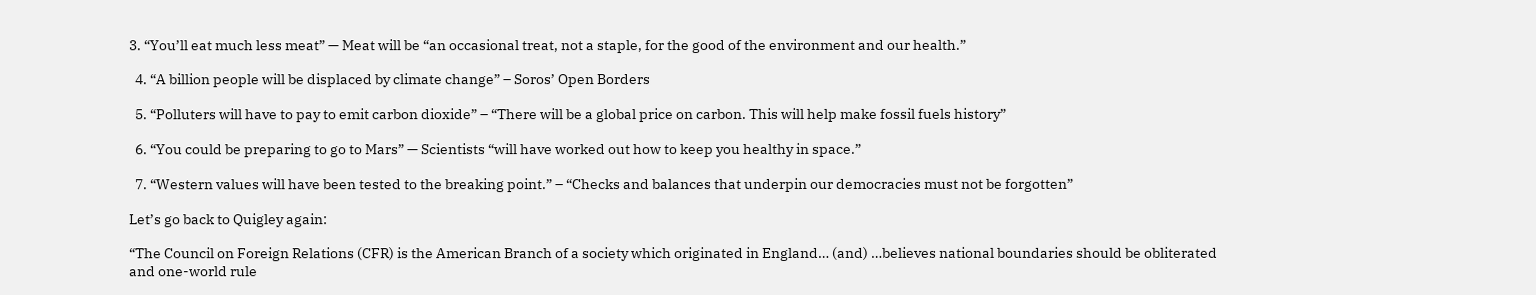3. “You’ll eat much less meat” — Meat will be “an occasional treat, not a staple, for the good of the environment and our health.”

  4. “A billion people will be displaced by climate change” – Soros’ Open Borders

  5. “Polluters will have to pay to emit carbon dioxide” – “There will be a global price on carbon. This will help make fossil fuels history”

  6. “You could be preparing to go to Mars” — Scientists “will have worked out how to keep you healthy in space.”

  7. “Western values will have been tested to the breaking point.” – “Checks and balances that underpin our democracies must not be forgotten”

Let’s go back to Quigley again:

“The Council on Foreign Relations (CFR) is the American Branch of a society which originated in England… (and) …believes national boundaries should be obliterated and one-world rule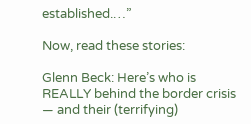established.…”

Now, read these stories:

Glenn Beck: Here’s who is REALLY behind the border crisis — and their (terrifying)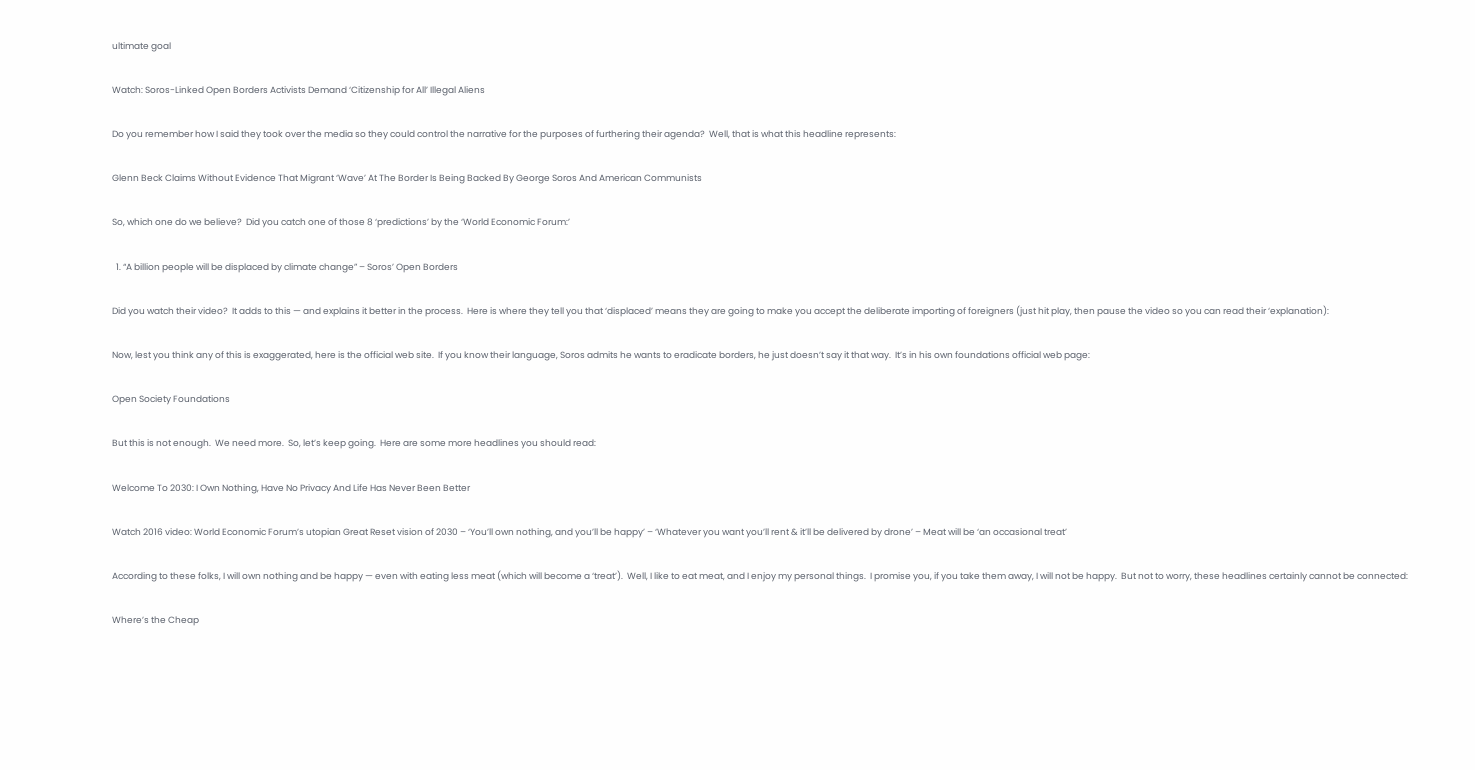ultimate goal

Watch: Soros-Linked Open Borders Activists Demand ‘Citizenship for All’ Illegal Aliens

Do you remember how I said they took over the media so they could control the narrative for the purposes of furthering their agenda?  Well, that is what this headline represents:

Glenn Beck Claims Without Evidence That Migrant ‘Wave’ At The Border Is Being Backed By George Soros And American Communists

So, which one do we believe?  Did you catch one of those 8 ‘predictions’ by the ‘World Economic Forum:’

  1. “A billion people will be displaced by climate change” – Soros’ Open Borders

Did you watch their video?  It adds to this — and explains it better in the process.  Here is where they tell you that ‘displaced’ means they are going to make you accept the deliberate importing of foreigners (just hit play, then pause the video so you can read their ‘explanation):

Now, lest you think any of this is exaggerated, here is the official web site.  If you know their language, Soros admits he wants to eradicate borders, he just doesn’t say it that way.  It’s in his own foundations official web page:

Open Society Foundations

But this is not enough.  We need more.  So, let’s keep going.  Here are some more headlines you should read:

Welcome To 2030: I Own Nothing, Have No Privacy And Life Has Never Been Better

Watch 2016 video: World Economic Forum’s utopian Great Reset vision of 2030 – ‘You’ll own nothing, and you’ll be happy’ – ‘Whatever you want you’ll rent & it’ll be delivered by drone’ – Meat will be ‘an occasional treat’

According to these folks, I will own nothing and be happy — even with eating less meat (which will become a ‘treat’).  Well, I like to eat meat, and I enjoy my personal things.  I promise you, if you take them away, I will not be happy.  But not to worry, these headlines certainly cannot be connected:

Where’s the Cheap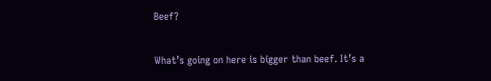Beef?

What’s going on here is bigger than beef. It’s a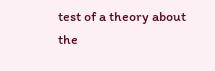test of a theory about the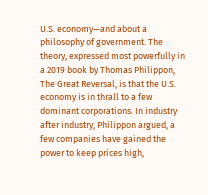U.S. economy—and about a philosophy of government. The theory, expressed most powerfully in a 2019 book by Thomas Philippon, The Great Reversal, is that the U.S. economy is in thrall to a few dominant corporations. In industry after industry, Philippon argued, a few companies have gained the power to keep prices high,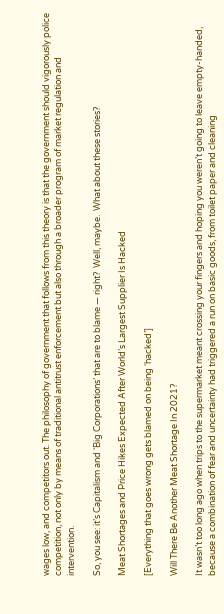wages low, and competitors out. The philosophy of government that follows from this theory is that the government should vigorously police competition, not only by means of traditional antitrust enforcement but also through a broader program of market regulation and intervention.

So, you see: it’s Capitalism and ‘Big Corporations’ that are to blame — right?  Well, maybe.  What about these stories?

Meat Shortages and Price Hikes Expected After World’s Largest Supplier Is Hacked

[Everything that goes wrong gets blamed on being ‘hacked’]

Will There Be Another Meat Shortage In 2021?

It wasn’t too long ago when trips to the supermarket meant crossing your fingers and hoping you weren’t going to leave empty-handed, because a combination of fear and uncertainty had triggered a run on basic goods, from toilet paper and cleaning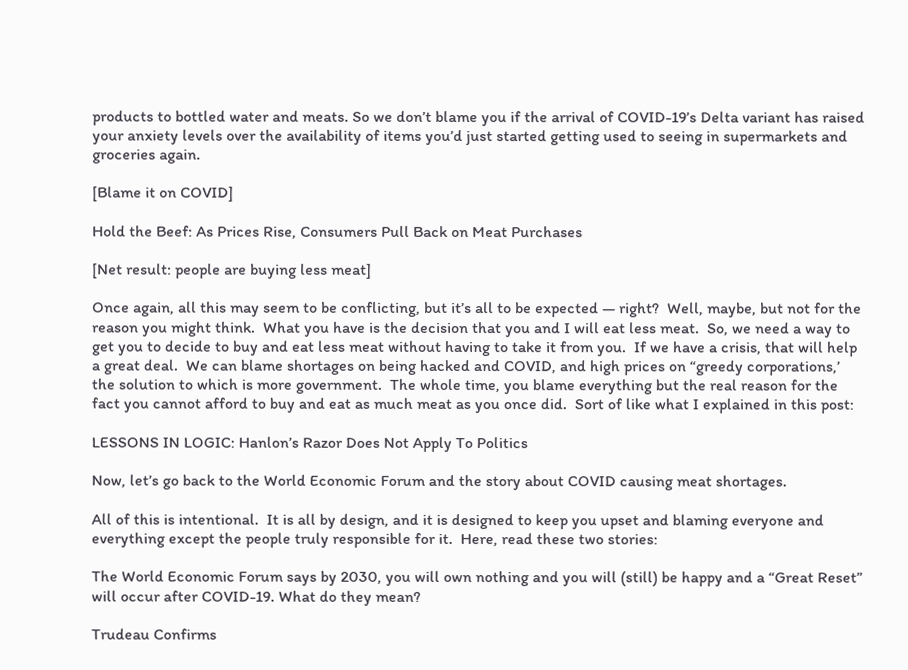products to bottled water and meats. So we don’t blame you if the arrival of COVID-19’s Delta variant has raised your anxiety levels over the availability of items you’d just started getting used to seeing in supermarkets and groceries again.

[Blame it on COVID]

Hold the Beef: As Prices Rise, Consumers Pull Back on Meat Purchases

[Net result: people are buying less meat]

Once again, all this may seem to be conflicting, but it’s all to be expected — right?  Well, maybe, but not for the reason you might think.  What you have is the decision that you and I will eat less meat.  So, we need a way to get you to decide to buy and eat less meat without having to take it from you.  If we have a crisis, that will help a great deal.  We can blame shortages on being hacked and COVID, and high prices on “greedy corporations,’ the solution to which is more government.  The whole time, you blame everything but the real reason for the fact you cannot afford to buy and eat as much meat as you once did.  Sort of like what I explained in this post:

LESSONS IN LOGIC: Hanlon’s Razor Does Not Apply To Politics

Now, let’s go back to the World Economic Forum and the story about COVID causing meat shortages.

All of this is intentional.  It is all by design, and it is designed to keep you upset and blaming everyone and everything except the people truly responsible for it.  Here, read these two stories:

The World Economic Forum says by 2030, you will own nothing and you will (still) be happy and a “Great Reset” will occur after COVID-19. What do they mean?

Trudeau Confirms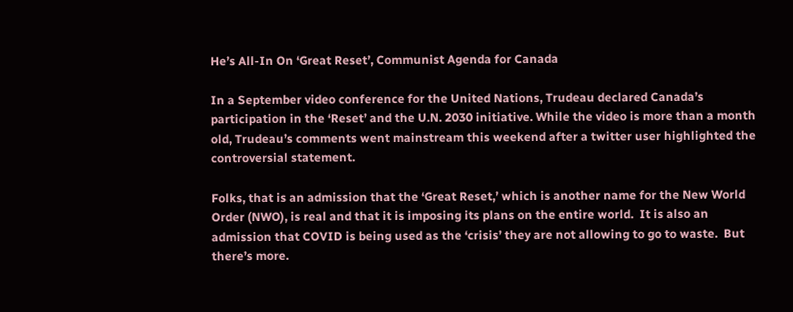He’s All-In On ‘Great Reset’, Communist Agenda for Canada

In a September video conference for the United Nations, Trudeau declared Canada’s participation in the ‘Reset’ and the U.N. 2030 initiative. While the video is more than a month old, Trudeau’s comments went mainstream this weekend after a twitter user highlighted the controversial statement.

Folks, that is an admission that the ‘Great Reset,’ which is another name for the New World Order (NWO), is real and that it is imposing its plans on the entire world.  It is also an admission that COVID is being used as the ‘crisis’ they are not allowing to go to waste.  But there’s more.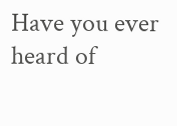Have you ever heard of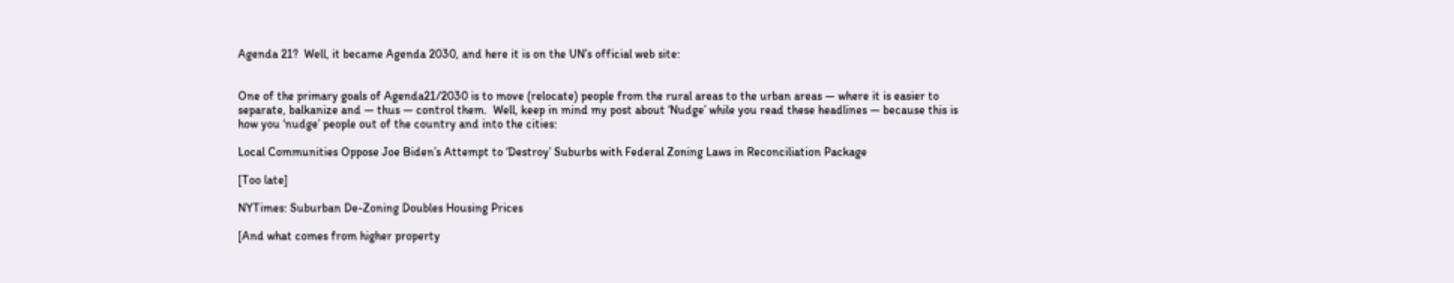Agenda 21?  Well, it became Agenda 2030, and here it is on the UN’s official web site:


One of the primary goals of Agenda21/2030 is to move (relocate) people from the rural areas to the urban areas — where it is easier to separate, balkanize and — thus — control them.  Well, keep in mind my post about ‘Nudge’ while you read these headlines — because this is how you ‘nudge’ people out of the country and into the cities:

Local Communities Oppose Joe Biden’s Attempt to ‘Destroy’ Suburbs with Federal Zoning Laws in Reconciliation Package

[Too late]

NYTimes: Suburban De-Zoning Doubles Housing Prices

[And what comes from higher property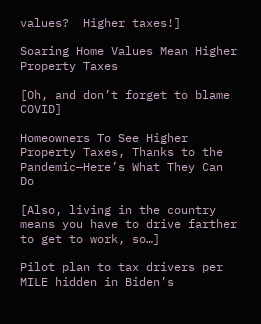values?  Higher taxes!]

Soaring Home Values Mean Higher Property Taxes

[Oh, and don’t forget to blame COVID]

Homeowners To See Higher Property Taxes, Thanks to the Pandemic—Here’s What They Can Do

[Also, living in the country means you have to drive farther to get to work, so…]

Pilot plan to tax drivers per MILE hidden in Biden’s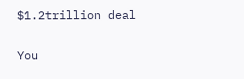$1.2trillion deal

You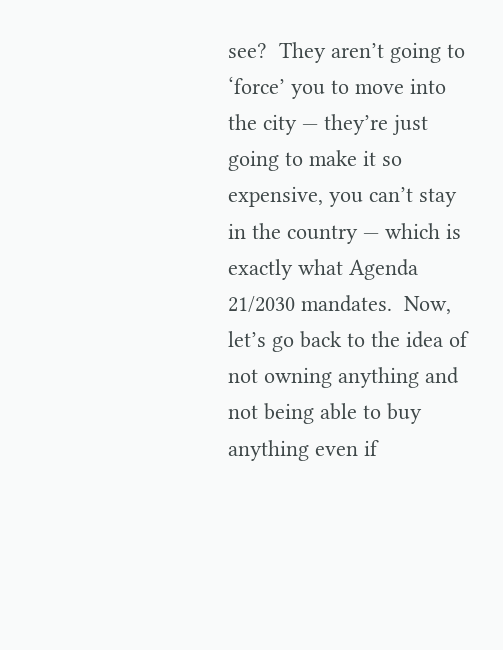see?  They aren’t going to ‘force’ you to move into the city — they’re just going to make it so expensive, you can’t stay in the country — which is exactly what Agenda 21/2030 mandates.  Now, let’s go back to the idea of not owning anything and not being able to buy anything even if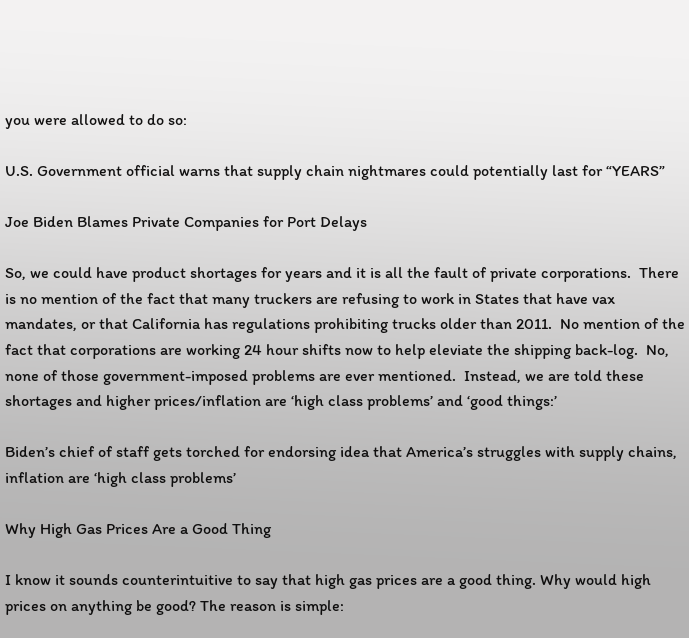you were allowed to do so:

U.S. Government official warns that supply chain nightmares could potentially last for “YEARS”

Joe Biden Blames Private Companies for Port Delays

So, we could have product shortages for years and it is all the fault of private corporations.  There is no mention of the fact that many truckers are refusing to work in States that have vax mandates, or that California has regulations prohibiting trucks older than 2011.  No mention of the fact that corporations are working 24 hour shifts now to help eleviate the shipping back-log.  No, none of those government-imposed problems are ever mentioned.  Instead, we are told these shortages and higher prices/inflation are ‘high class problems’ and ‘good things:’

Biden’s chief of staff gets torched for endorsing idea that America’s struggles with supply chains, inflation are ‘high class problems’

Why High Gas Prices Are a Good Thing

I know it sounds counterintuitive to say that high gas prices are a good thing. Why would high prices on anything be good? The reason is simple: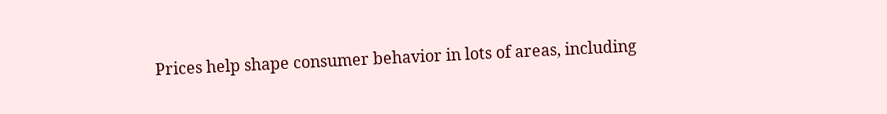Prices help shape consumer behavior in lots of areas, including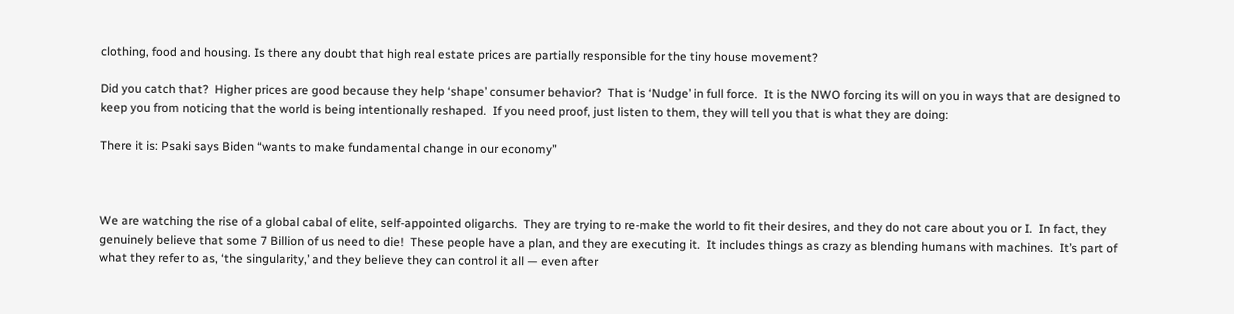clothing, food and housing. Is there any doubt that high real estate prices are partially responsible for the tiny house movement?

Did you catch that?  Higher prices are good because they help ‘shape’ consumer behavior?  That is ‘Nudge’ in full force.  It is the NWO forcing its will on you in ways that are designed to keep you from noticing that the world is being intentionally reshaped.  If you need proof, just listen to them, they will tell you that is what they are doing:

There it is: Psaki says Biden “wants to make fundamental change in our economy”



We are watching the rise of a global cabal of elite, self-appointed oligarchs.  They are trying to re-make the world to fit their desires, and they do not care about you or I.  In fact, they genuinely believe that some 7 Billion of us need to die!  These people have a plan, and they are executing it.  It includes things as crazy as blending humans with machines.  It’s part of what they refer to as, ‘the singularity,’ and they believe they can control it all — even after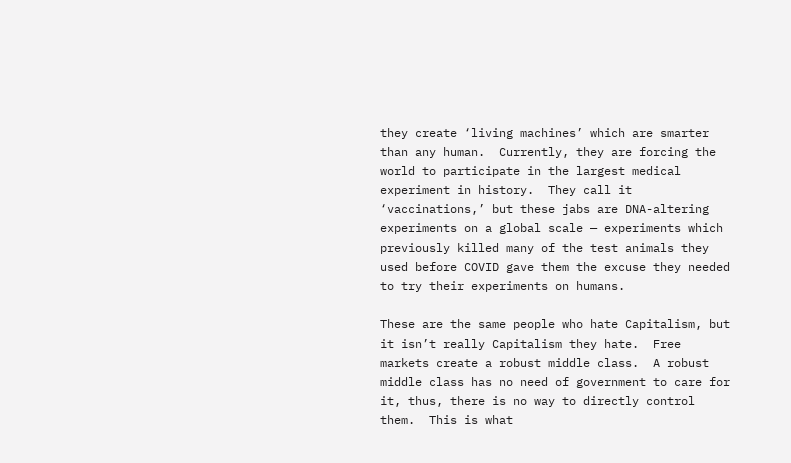they create ‘living machines’ which are smarter than any human.  Currently, they are forcing the world to participate in the largest medical experiment in history.  They call it ‘vaccinations,’ but these jabs are DNA-altering experiments on a global scale — experiments which previously killed many of the test animals they used before COVID gave them the excuse they needed to try their experiments on humans.

These are the same people who hate Capitalism, but it isn’t really Capitalism they hate.  Free markets create a robust middle class.  A robust middle class has no need of government to care for it, thus, there is no way to directly control them.  This is what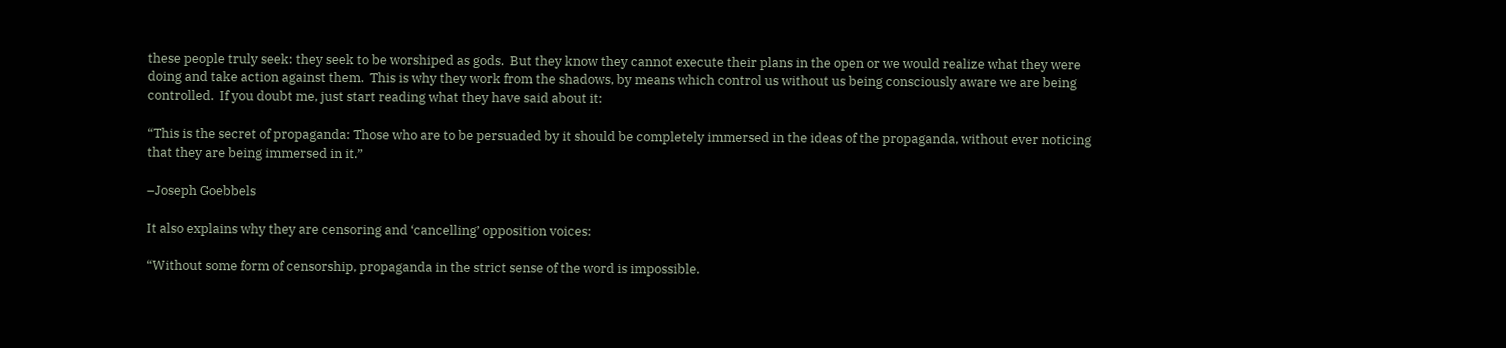these people truly seek: they seek to be worshiped as gods.  But they know they cannot execute their plans in the open or we would realize what they were doing and take action against them.  This is why they work from the shadows, by means which control us without us being consciously aware we are being controlled.  If you doubt me, just start reading what they have said about it:

“This is the secret of propaganda: Those who are to be persuaded by it should be completely immersed in the ideas of the propaganda, without ever noticing that they are being immersed in it.”

–Joseph Goebbels

It also explains why they are censoring and ‘cancelling’ opposition voices:

“Without some form of censorship, propaganda in the strict sense of the word is impossible.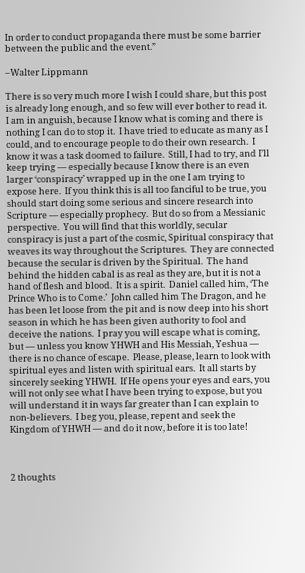In order to conduct propaganda there must be some barrier between the public and the event.”

–Walter Lippmann

There is so very much more I wish I could share, but this post is already long enough, and so few will ever bother to read it.  I am in anguish, because I know what is coming and there is nothing I can do to stop it.  I have tried to educate as many as I could, and to encourage people to do their own research.  I know it was a task doomed to failure.  Still, I had to try, and I’ll keep trying — especially because I know there is an even larger ‘conspiracy’ wrapped up in the one I am trying to expose here.  If you think this is all too fanciful to be true, you should start doing some serious and sincere research into Scripture — especially prophecy.  But do so from a Messianic perspective.  You will find that this worldly, secular conspiracy is just a part of the cosmic, Spiritual conspiracy that weaves its way throughout the Scriptures.  They are connected because the secular is driven by the Spiritual.  The hand behind the hidden cabal is as real as they are, but it is not a hand of flesh and blood.  It is a spirit.  Daniel called him, ‘The Prince Who is to Come.’  John called him The Dragon, and he has been let loose from the pit and is now deep into his short season in which he has been given authority to fool and deceive the nations.  I pray you will escape what is coming, but — unless you know YHWH and His Messiah, Yeshua — there is no chance of escape.  Please, please, learn to look with spiritual eyes and listen with spiritual ears.  It all starts by sincerely seeking YHWH.  If He opens your eyes and ears, you will not only see what I have been trying to expose, but you will understand it in ways far greater than I can explain to non-believers.  I beg you, please, repent and seek the Kingdom of YHWH — and do it now, before it is too late!



2 thoughts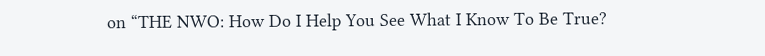on “THE NWO: How Do I Help You See What I Know To Be True?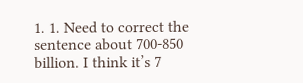1. 1. Need to correct the sentence about 700-850 billion. I think it’s 7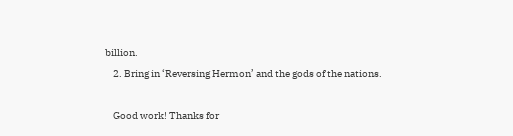billion.
    2. Bring in ‘Reversing Hermon’ and the gods of the nations.

    Good work! Thanks for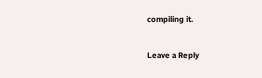compiling it.

Leave a Reply